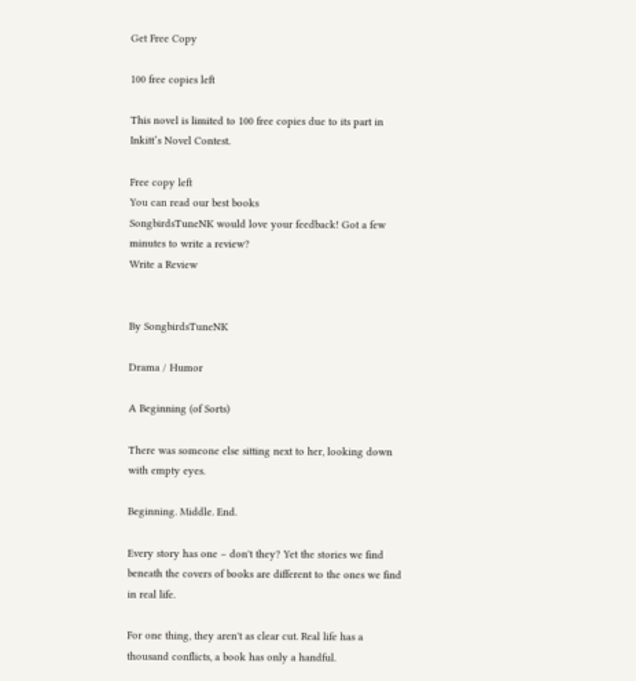Get Free Copy

100 free copies left

This novel is limited to 100 free copies due to its part in Inkitt’s Novel Contest.

Free copy left
You can read our best books
SongbirdsTuneNK would love your feedback! Got a few minutes to write a review?
Write a Review


By SongbirdsTuneNK

Drama / Humor

A Beginning (of Sorts)

There was someone else sitting next to her, looking down with empty eyes.

Beginning. Middle. End.

Every story has one – don't they? Yet the stories we find beneath the covers of books are different to the ones we find in real life.

For one thing, they aren't as clear cut. Real life has a thousand conflicts, a book has only a handful.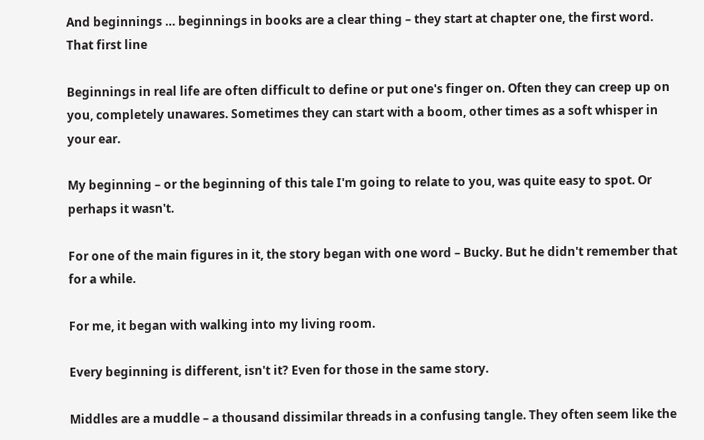And beginnings … beginnings in books are a clear thing – they start at chapter one, the first word. That first line

Beginnings in real life are often difficult to define or put one's finger on. Often they can creep up on you, completely unawares. Sometimes they can start with a boom, other times as a soft whisper in your ear.

My beginning – or the beginning of this tale I'm going to relate to you, was quite easy to spot. Or perhaps it wasn't.

For one of the main figures in it, the story began with one word – Bucky. But he didn't remember that for a while.

For me, it began with walking into my living room.

Every beginning is different, isn't it? Even for those in the same story.

Middles are a muddle – a thousand dissimilar threads in a confusing tangle. They often seem like the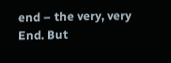end – the very, very End. But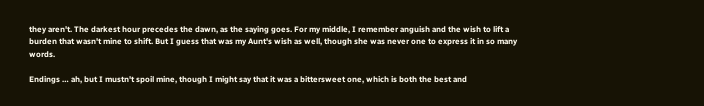they aren't. The darkest hour precedes the dawn, as the saying goes. For my middle, I remember anguish and the wish to lift a burden that wasn't mine to shift. But I guess that was my Aunt's wish as well, though she was never one to express it in so many words.

Endings … ah, but I mustn't spoil mine, though I might say that it was a bittersweet one, which is both the best and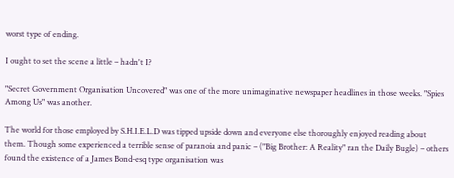worst type of ending.

I ought to set the scene a little – hadn't I?

"Secret Government Organisation Uncovered" was one of the more unimaginative newspaper headlines in those weeks. "Spies Among Us" was another.

The world for those employed by S.H.I.E.L.D was tipped upside down and everyone else thoroughly enjoyed reading about them. Though some experienced a terrible sense of paranoia and panic – ("Big Brother: A Reality" ran the Daily Bugle) – others found the existence of a James Bond-esq type organisation was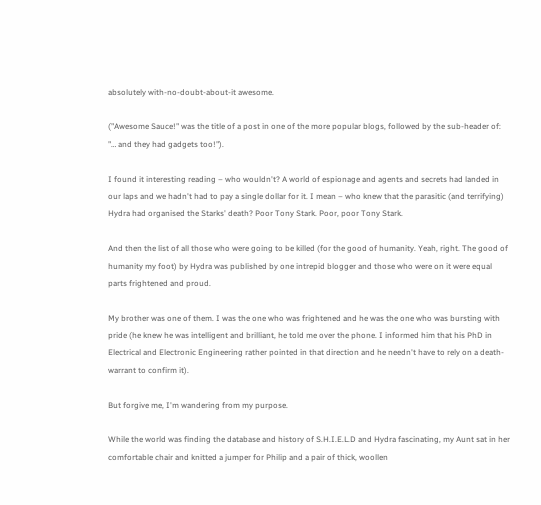absolutely with-no-doubt-about-it awesome.

("Awesome Sauce!" was the title of a post in one of the more popular blogs, followed by the sub-header of: "… and they had gadgets too!").

I found it interesting reading – who wouldn't? A world of espionage and agents and secrets had landed in our laps and we hadn't had to pay a single dollar for it. I mean – who knew that the parasitic (and terrifying) Hydra had organised the Starks' death? Poor Tony Stark. Poor, poor Tony Stark.

And then the list of all those who were going to be killed (for the good of humanity. Yeah, right. The good of humanity my foot) by Hydra was published by one intrepid blogger and those who were on it were equal parts frightened and proud.

My brother was one of them. I was the one who was frightened and he was the one who was bursting with pride (he knew he was intelligent and brilliant, he told me over the phone. I informed him that his PhD in Electrical and Electronic Engineering rather pointed in that direction and he needn't have to rely on a death-warrant to confirm it).

But forgive me, I'm wandering from my purpose.

While the world was finding the database and history of S.H.I.E.L.D and Hydra fascinating, my Aunt sat in her comfortable chair and knitted a jumper for Philip and a pair of thick, woollen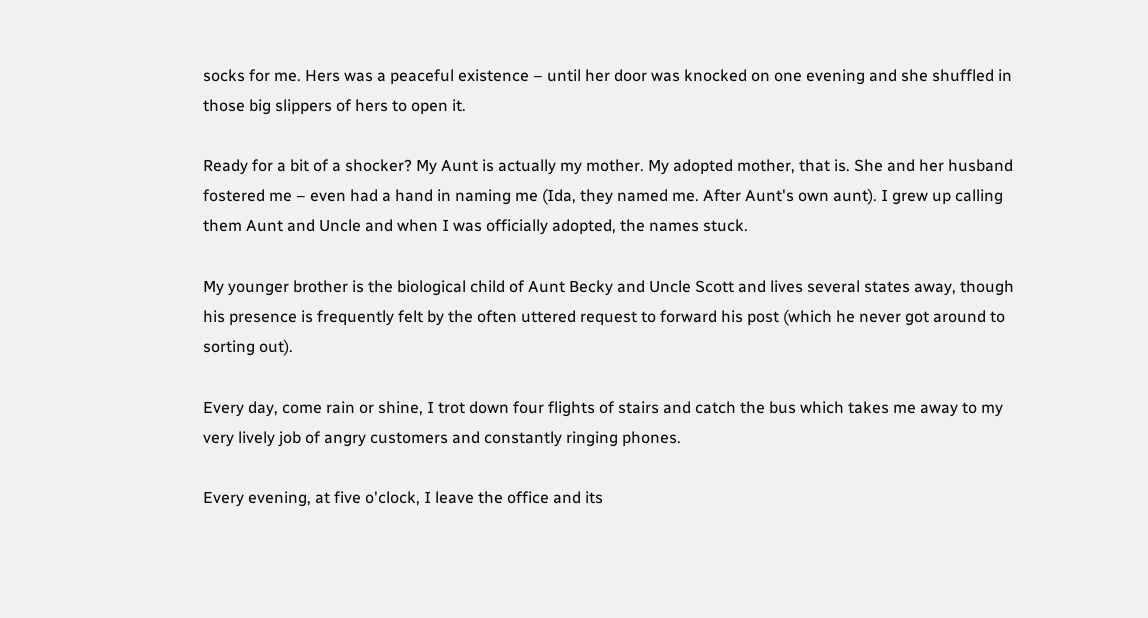socks for me. Hers was a peaceful existence – until her door was knocked on one evening and she shuffled in those big slippers of hers to open it.

Ready for a bit of a shocker? My Aunt is actually my mother. My adopted mother, that is. She and her husband fostered me – even had a hand in naming me (Ida, they named me. After Aunt's own aunt). I grew up calling them Aunt and Uncle and when I was officially adopted, the names stuck.

My younger brother is the biological child of Aunt Becky and Uncle Scott and lives several states away, though his presence is frequently felt by the often uttered request to forward his post (which he never got around to sorting out).

Every day, come rain or shine, I trot down four flights of stairs and catch the bus which takes me away to my very lively job of angry customers and constantly ringing phones.

Every evening, at five o'clock, I leave the office and its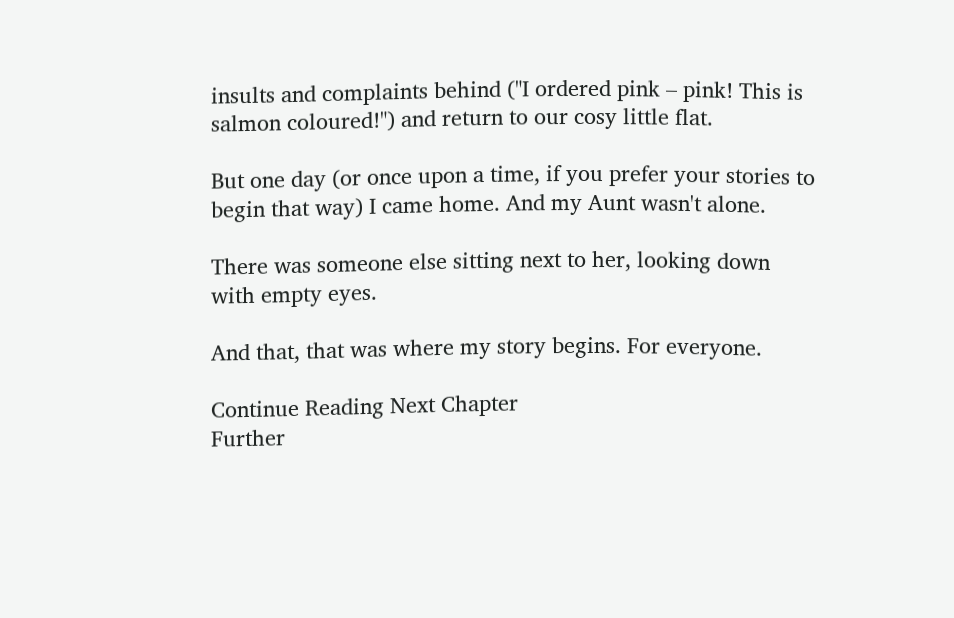insults and complaints behind ("I ordered pink – pink! This is salmon coloured!") and return to our cosy little flat.

But one day (or once upon a time, if you prefer your stories to begin that way) I came home. And my Aunt wasn't alone.

There was someone else sitting next to her, looking down with empty eyes.

And that, that was where my story begins. For everyone.

Continue Reading Next Chapter
Further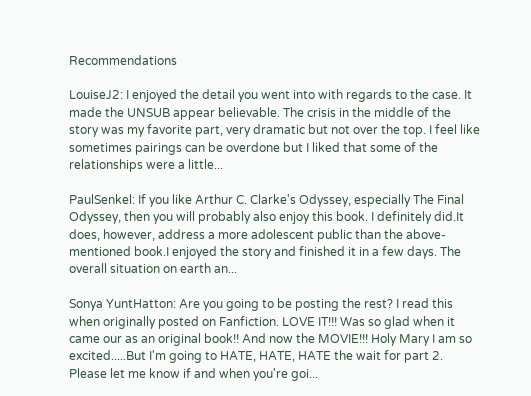Recommendations

LouiseJ2: I enjoyed the detail you went into with regards to the case. It made the UNSUB appear believable. The crisis in the middle of the story was my favorite part, very dramatic but not over the top. I feel like sometimes pairings can be overdone but I liked that some of the relationships were a little...

PaulSenkel: If you like Arthur C. Clarke's Odyssey, especially The Final Odyssey, then you will probably also enjoy this book. I definitely did.It does, however, address a more adolescent public than the above-mentioned book.I enjoyed the story and finished it in a few days. The overall situation on earth an...

Sonya YuntHatton: Are you going to be posting the rest? I read this when originally posted on Fanfiction. LOVE IT!!! Was so glad when it came our as an original book!! And now the MOVIE!!! Holy Mary I am so excited.....But I'm going to HATE, HATE, HATE the wait for part 2. Please let me know if and when you're goi...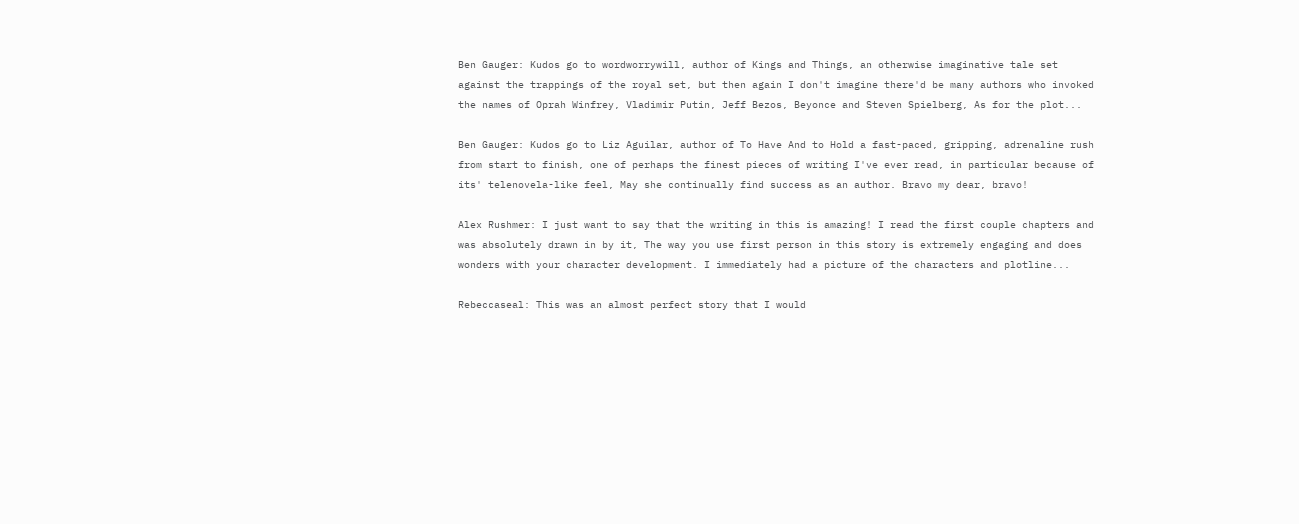Ben Gauger: Kudos go to wordworrywill, author of Kings and Things, an otherwise imaginative tale set against the trappings of the royal set, but then again I don't imagine there'd be many authors who invoked the names of Oprah Winfrey, Vladimir Putin, Jeff Bezos, Beyonce and Steven Spielberg, As for the plot...

Ben Gauger: Kudos go to Liz Aguilar, author of To Have And to Hold a fast-paced, gripping, adrenaline rush from start to finish, one of perhaps the finest pieces of writing I've ever read, in particular because of its' telenovela-like feel, May she continually find success as an author. Bravo my dear, bravo!

Alex Rushmer: I just want to say that the writing in this is amazing! I read the first couple chapters and was absolutely drawn in by it, The way you use first person in this story is extremely engaging and does wonders with your character development. I immediately had a picture of the characters and plotline...

Rebeccaseal: This was an almost perfect story that I would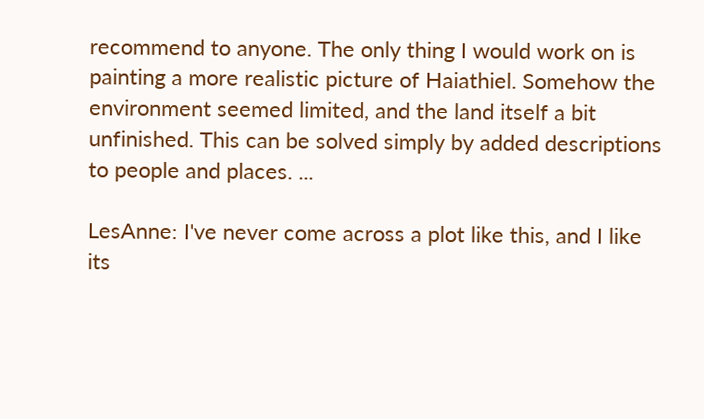recommend to anyone. The only thing I would work on is painting a more realistic picture of Haiathiel. Somehow the environment seemed limited, and the land itself a bit unfinished. This can be solved simply by added descriptions to people and places. ...

LesAnne: I've never come across a plot like this, and I like its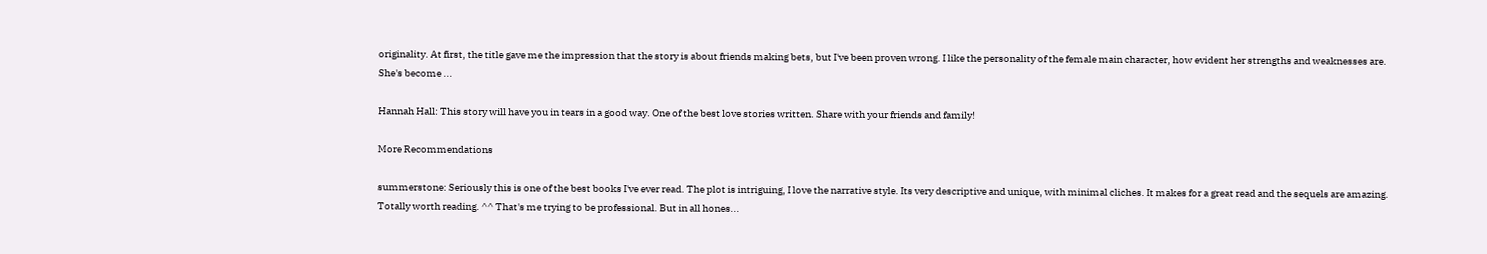originality. At first, the title gave me the impression that the story is about friends making bets, but I've been proven wrong. I like the personality of the female main character, how evident her strengths and weaknesses are. She's become ...

Hannah Hall: This story will have you in tears in a good way. One of the best love stories written. Share with your friends and family!

More Recommendations

summerstone: Seriously this is one of the best books I've ever read. The plot is intriguing, I love the narrative style. Its very descriptive and unique, with minimal cliches. It makes for a great read and the sequels are amazing. Totally worth reading. ^^ That's me trying to be professional. But in all hones...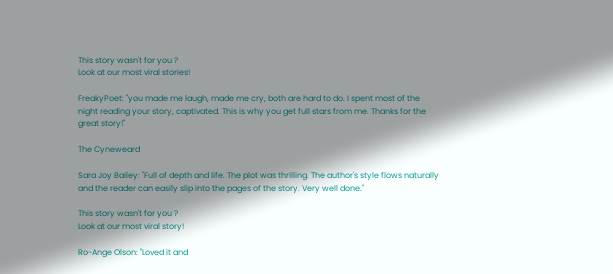This story wasn't for you ?
Look at our most viral stories!

FreakyPoet: "you made me laugh, made me cry, both are hard to do. I spent most of the night reading your story, captivated. This is why you get full stars from me. Thanks for the great story!"

The Cyneweard

Sara Joy Bailey: "Full of depth and life. The plot was thrilling. The author's style flows naturally and the reader can easily slip into the pages of the story. Very well done."

This story wasn't for you ?
Look at our most viral story!

Ro-Ange Olson: "Loved it and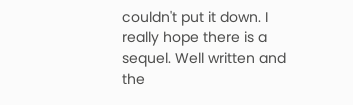couldn't put it down. I really hope there is a sequel. Well written and the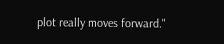plot really moves forward."